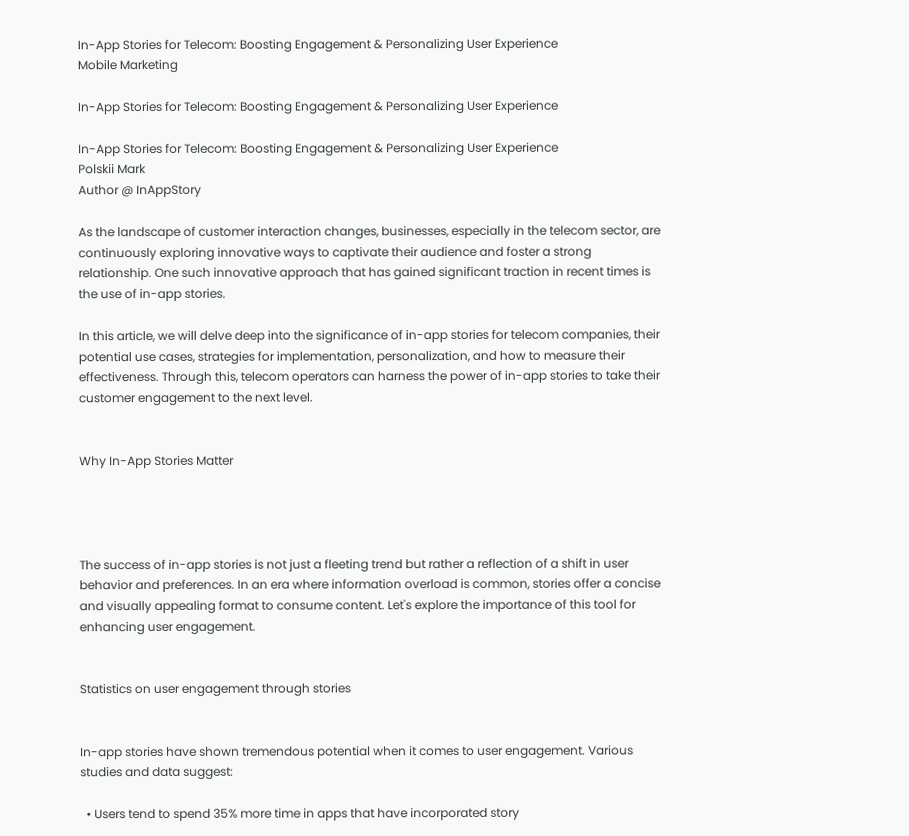In-App Stories for Telecom: Boosting Engagement & Personalizing User Experience
Mobile Marketing

In-App Stories for Telecom: Boosting Engagement & Personalizing User Experience

In-App Stories for Telecom: Boosting Engagement & Personalizing User Experience
Polskii Mark
Author @ InAppStory

As the landscape of customer interaction changes, businesses, especially in the telecom sector, are continuously exploring innovative ways to captivate their audience and foster a strong relationship. One such innovative approach that has gained significant traction in recent times is the use of in-app stories.

In this article, we will delve deep into the significance of in-app stories for telecom companies, their potential use cases, strategies for implementation, personalization, and how to measure their effectiveness. Through this, telecom operators can harness the power of in-app stories to take their customer engagement to the next level.


Why In-App Stories Matter




The success of in-app stories is not just a fleeting trend but rather a reflection of a shift in user behavior and preferences. In an era where information overload is common, stories offer a concise and visually appealing format to consume content. Let's explore the importance of this tool for enhancing user engagement.


Statistics on user engagement through stories


In-app stories have shown tremendous potential when it comes to user engagement. Various studies and data suggest:

  • Users tend to spend 35% more time in apps that have incorporated story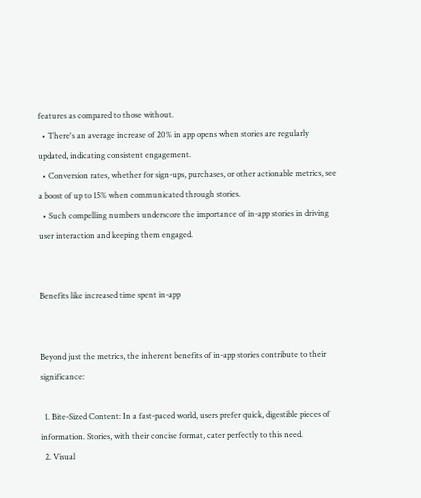features as compared to those without.
  • There's an average increase of 20% in app opens when stories are regularly updated, indicating consistent engagement.
  • Conversion rates, whether for sign-ups, purchases, or other actionable metrics, see a boost of up to 15% when communicated through stories.
  • Such compelling numbers underscore the importance of in-app stories in driving user interaction and keeping them engaged.


Benefits like increased time spent in-app


Beyond just the metrics, the inherent benefits of in-app stories contribute to their significance:

  1. Bite-Sized Content: In a fast-paced world, users prefer quick, digestible pieces of information. Stories, with their concise format, cater perfectly to this need.
  2. Visual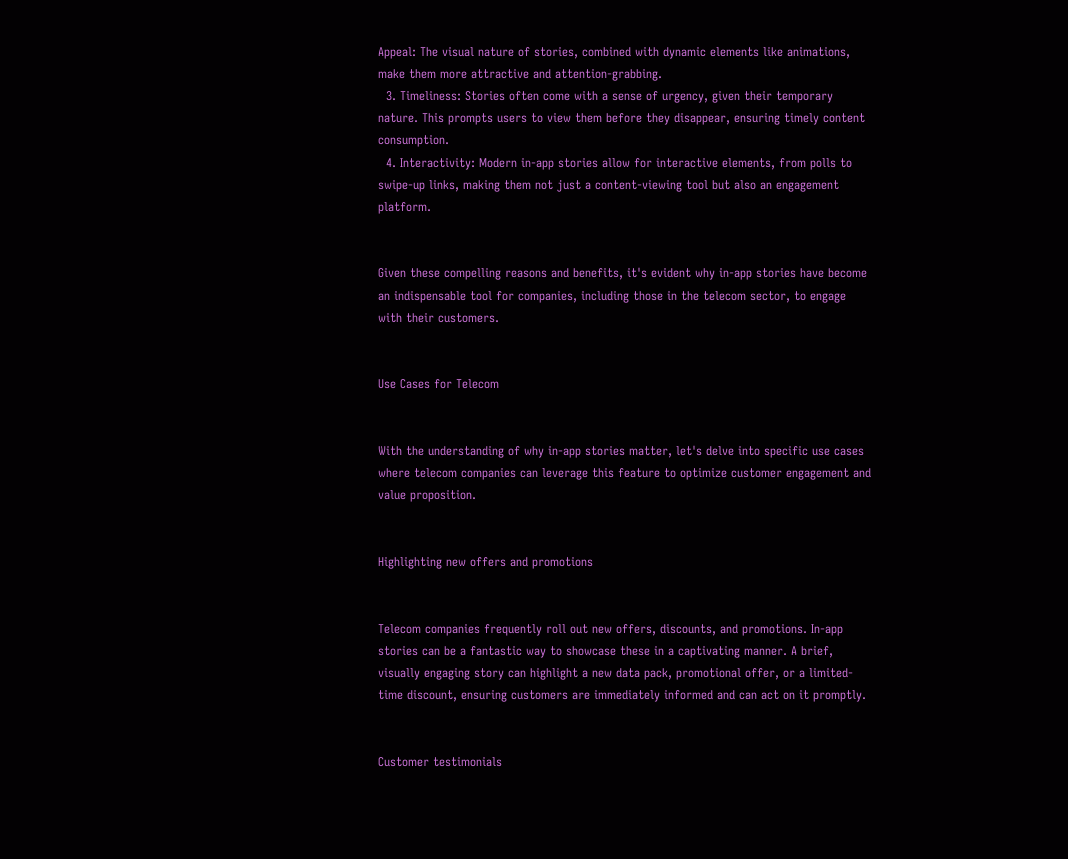Appeal: The visual nature of stories, combined with dynamic elements like animations, make them more attractive and attention-grabbing.
  3. Timeliness: Stories often come with a sense of urgency, given their temporary nature. This prompts users to view them before they disappear, ensuring timely content consumption.
  4. Interactivity: Modern in-app stories allow for interactive elements, from polls to swipe-up links, making them not just a content-viewing tool but also an engagement platform.


Given these compelling reasons and benefits, it's evident why in-app stories have become an indispensable tool for companies, including those in the telecom sector, to engage with their customers.


Use Cases for Telecom


With the understanding of why in-app stories matter, let's delve into specific use cases where telecom companies can leverage this feature to optimize customer engagement and value proposition.


Highlighting new offers and promotions


Telecom companies frequently roll out new offers, discounts, and promotions. In-app stories can be a fantastic way to showcase these in a captivating manner. A brief, visually engaging story can highlight a new data pack, promotional offer, or a limited-time discount, ensuring customers are immediately informed and can act on it promptly.


Customer testimonials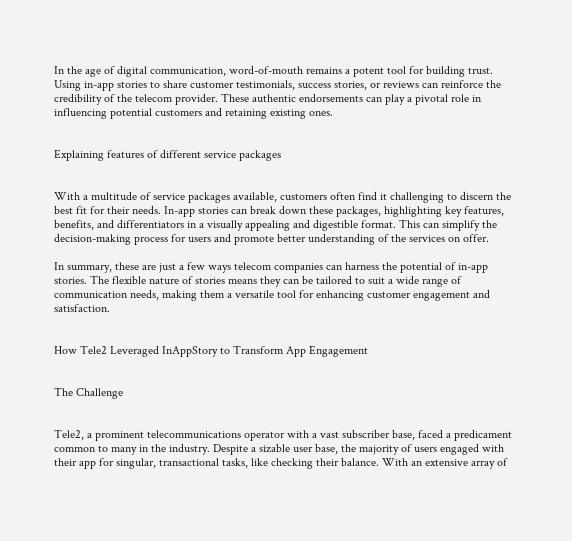In the age of digital communication, word-of-mouth remains a potent tool for building trust. Using in-app stories to share customer testimonials, success stories, or reviews can reinforce the credibility of the telecom provider. These authentic endorsements can play a pivotal role in influencing potential customers and retaining existing ones.


Explaining features of different service packages


With a multitude of service packages available, customers often find it challenging to discern the best fit for their needs. In-app stories can break down these packages, highlighting key features, benefits, and differentiators in a visually appealing and digestible format. This can simplify the decision-making process for users and promote better understanding of the services on offer.

In summary, these are just a few ways telecom companies can harness the potential of in-app stories. The flexible nature of stories means they can be tailored to suit a wide range of communication needs, making them a versatile tool for enhancing customer engagement and satisfaction.


How Tele2 Leveraged InAppStory to Transform App Engagement


The Challenge


Tele2, a prominent telecommunications operator with a vast subscriber base, faced a predicament common to many in the industry. Despite a sizable user base, the majority of users engaged with their app for singular, transactional tasks, like checking their balance. With an extensive array of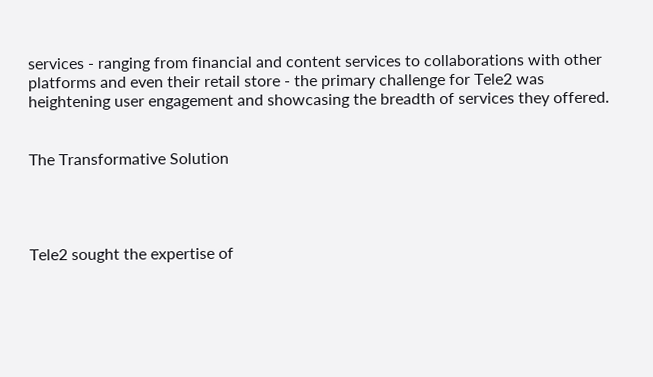services - ranging from financial and content services to collaborations with other platforms and even their retail store - the primary challenge for Tele2 was heightening user engagement and showcasing the breadth of services they offered.


The Transformative Solution




Tele2 sought the expertise of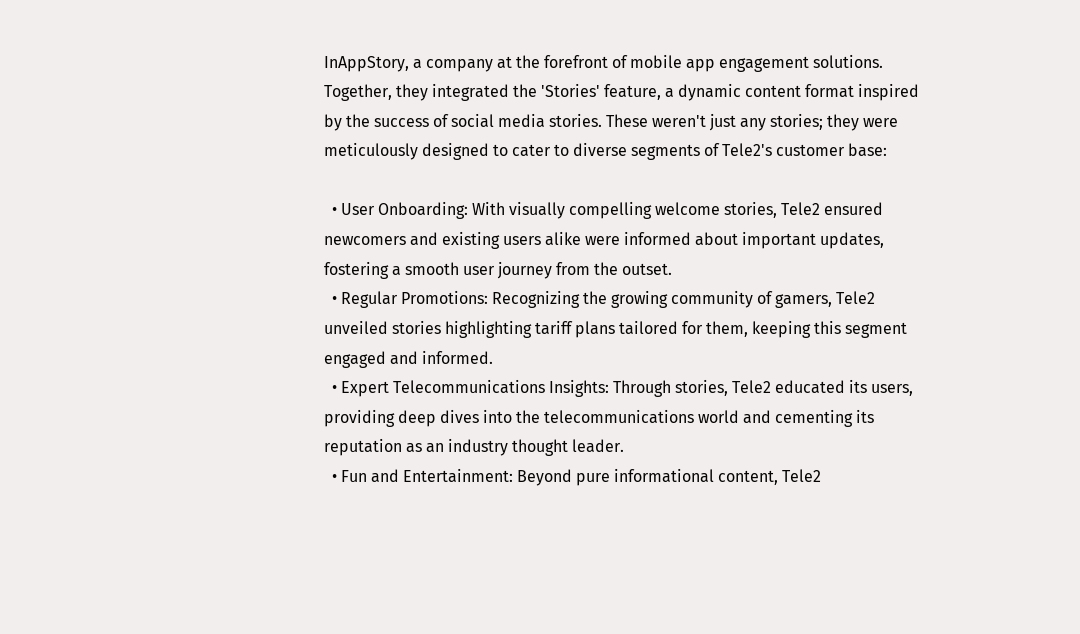InAppStory, a company at the forefront of mobile app engagement solutions. Together, they integrated the 'Stories' feature, a dynamic content format inspired by the success of social media stories. These weren't just any stories; they were meticulously designed to cater to diverse segments of Tele2's customer base:

  • User Onboarding: With visually compelling welcome stories, Tele2 ensured newcomers and existing users alike were informed about important updates, fostering a smooth user journey from the outset.
  • Regular Promotions: Recognizing the growing community of gamers, Tele2 unveiled stories highlighting tariff plans tailored for them, keeping this segment engaged and informed.
  • Expert Telecommunications Insights: Through stories, Tele2 educated its users, providing deep dives into the telecommunications world and cementing its reputation as an industry thought leader.
  • Fun and Entertainment: Beyond pure informational content, Tele2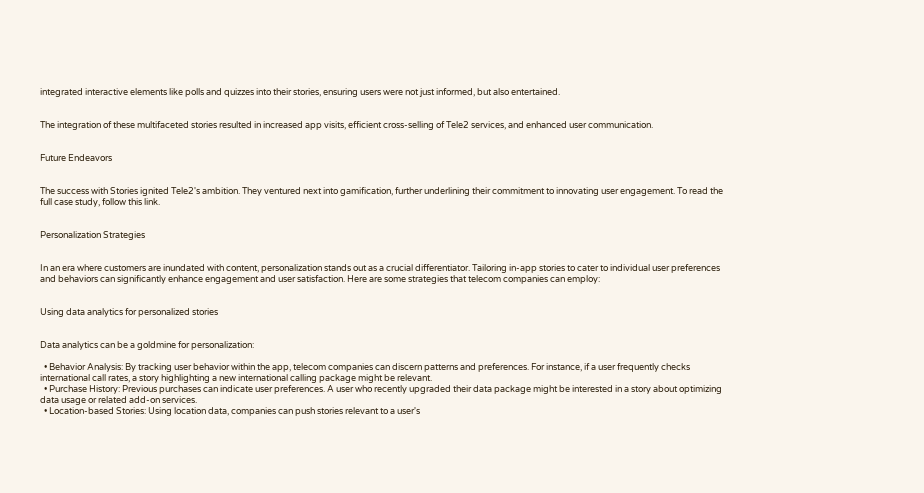integrated interactive elements like polls and quizzes into their stories, ensuring users were not just informed, but also entertained.


The integration of these multifaceted stories resulted in increased app visits, efficient cross-selling of Tele2 services, and enhanced user communication.


Future Endeavors


The success with Stories ignited Tele2's ambition. They ventured next into gamification, further underlining their commitment to innovating user engagement. To read the full case study, follow this link.


Personalization Strategies


In an era where customers are inundated with content, personalization stands out as a crucial differentiator. Tailoring in-app stories to cater to individual user preferences and behaviors can significantly enhance engagement and user satisfaction. Here are some strategies that telecom companies can employ:


Using data analytics for personalized stories


Data analytics can be a goldmine for personalization:

  • Behavior Analysis: By tracking user behavior within the app, telecom companies can discern patterns and preferences. For instance, if a user frequently checks international call rates, a story highlighting a new international calling package might be relevant.
  • Purchase History: Previous purchases can indicate user preferences. A user who recently upgraded their data package might be interested in a story about optimizing data usage or related add-on services.
  • Location-based Stories: Using location data, companies can push stories relevant to a user's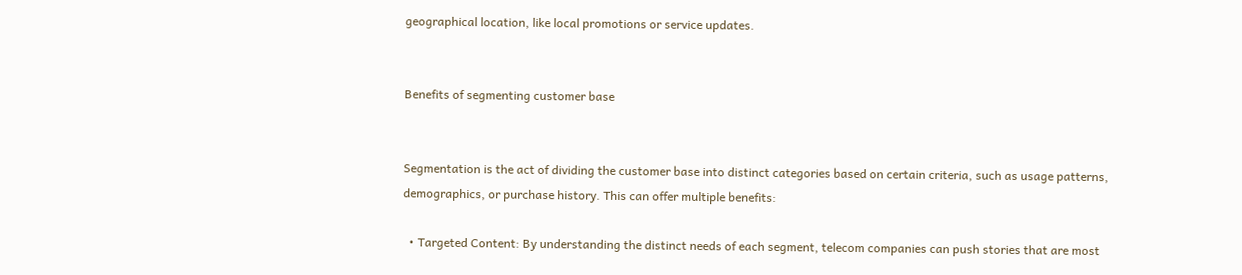geographical location, like local promotions or service updates.


Benefits of segmenting customer base


Segmentation is the act of dividing the customer base into distinct categories based on certain criteria, such as usage patterns, demographics, or purchase history. This can offer multiple benefits:

  • Targeted Content: By understanding the distinct needs of each segment, telecom companies can push stories that are most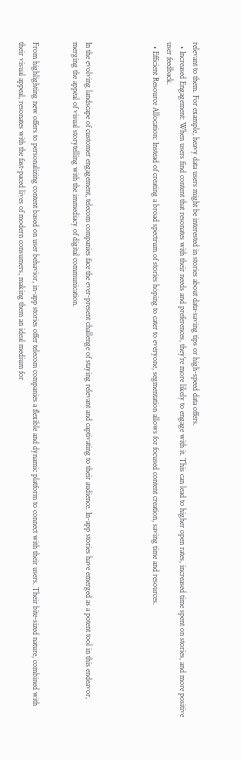relevant to them. For example, heavy data users might be interested in stories about data-saving tips or high-speed data offers.
  • Increased Engagement: When users find content that resonates with their needs and preferences, they're more likely to engage with it. This can lead to higher open rates, increased time spent on stories, and more positive user feedback.
  • Efficient Resource Allocation: Instead of creating a broad spectrum of stories hoping to cater to everyone, segmentation allows for focused content creation, saving time and resources.




In the evolving landscape of customer engagement, telecom companies face the ever-present challenge of staying relevant and captivating to their audience. In-app stories have emerged as a potent tool in this endeavor, merging the appeal of visual storytelling with the immediacy of digital communication.


From highlighting new offers to personalizing content based on user behavior, in-app stories offer telecom companies a flexible and dynamic platform to connect with their users. Their bite-sized nature, combined with their visual appeal, resonates with the fast-paced lives of modern consumers, making them an ideal medium for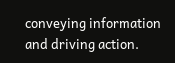conveying information and driving action.